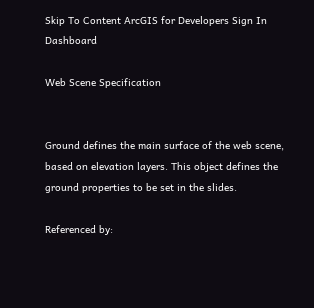Skip To Content ArcGIS for Developers Sign In Dashboard

Web Scene Specification


Ground defines the main surface of the web scene, based on elevation layers. This object defines the ground properties to be set in the slides.

Referenced by: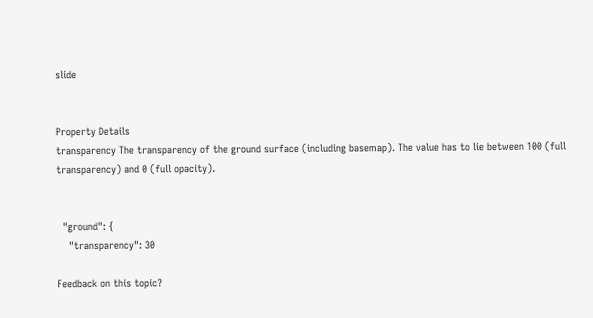slide


Property Details
transparency The transparency of the ground surface (including basemap). The value has to lie between 100 (full transparency) and 0 (full opacity).


  "ground": {
    "transparency": 30

Feedback on this topic?